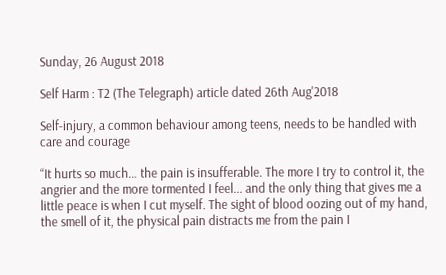Sunday, 26 August 2018

Self Harm : T2 (The Telegraph) article dated 26th Aug'2018

Self-injury, a common behaviour among teens, needs to be handled with care and courage

“It hurts so much… the pain is insufferable. The more I try to control it, the angrier and the more tormented I feel... and the only thing that gives me a little peace is when I cut myself. The sight of blood oozing out of my hand, the smell of it, the physical pain distracts me from the pain I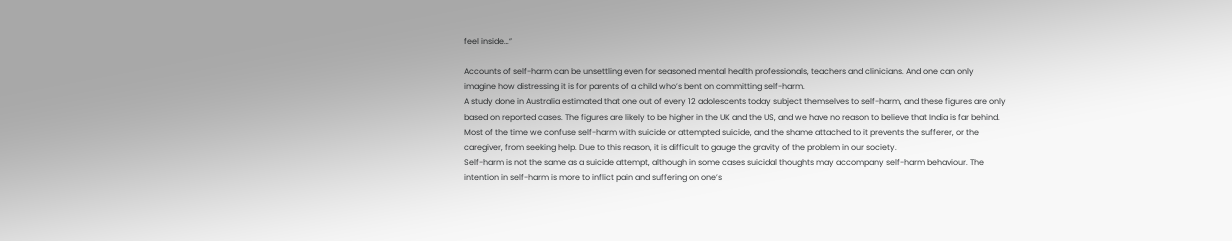feel inside…”

Accounts of self-harm can be unsettling even for seasoned mental health professionals, teachers and clinicians. And one can only imagine how distressing it is for parents of a child who’s bent on committing self-harm.
A study done in Australia estimated that one out of every 12 adolescents today subject themselves to self-harm, and these figures are only based on reported cases. The figures are likely to be higher in the UK and the US, and we have no reason to believe that India is far behind.
Most of the time we confuse self-harm with suicide or attempted suicide, and the shame attached to it prevents the sufferer, or the caregiver, from seeking help. Due to this reason, it is difficult to gauge the gravity of the problem in our society.
Self-harm is not the same as a suicide attempt, although in some cases suicidal thoughts may accompany self-harm behaviour. The intention in self-harm is more to inflict pain and suffering on one’s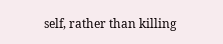self, rather than killing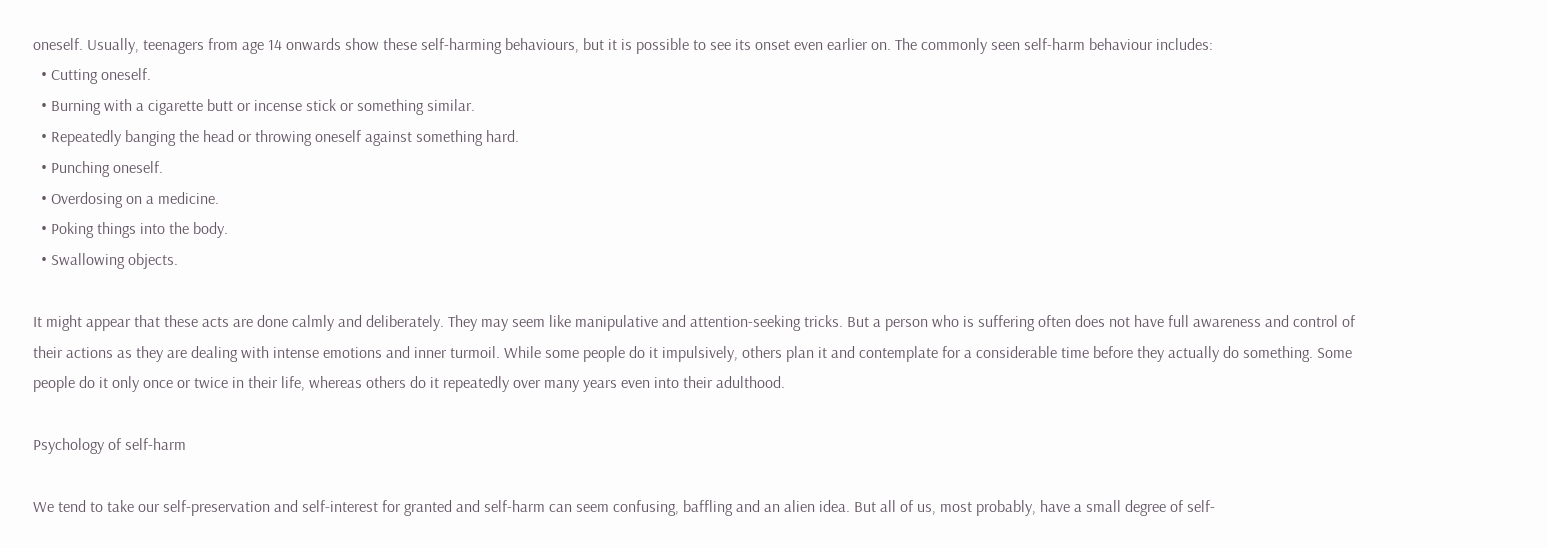oneself. Usually, teenagers from age 14 onwards show these self-harming behaviours, but it is possible to see its onset even earlier on. The commonly seen self-harm behaviour includes:
  • Cutting oneself.
  • Burning with a cigarette butt or incense stick or something similar.
  • Repeatedly banging the head or throwing oneself against something hard.
  • Punching oneself.
  • Overdosing on a medicine.
  • Poking things into the body.
  • Swallowing objects.

It might appear that these acts are done calmly and deliberately. They may seem like manipulative and attention-seeking tricks. But a person who is suffering often does not have full awareness and control of their actions as they are dealing with intense emotions and inner turmoil. While some people do it impulsively, others plan it and contemplate for a considerable time before they actually do something. Some people do it only once or twice in their life, whereas others do it repeatedly over many years even into their adulthood.

Psychology of self-harm

We tend to take our self-preservation and self-interest for granted and self-harm can seem confusing, baffling and an alien idea. But all of us, most probably, have a small degree of self-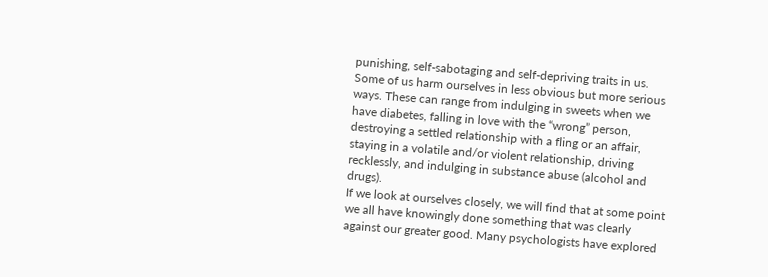punishing, self-sabotaging and self-depriving traits in us.
Some of us harm ourselves in less obvious but more serious ways. These can range from indulging in sweets when we have diabetes, falling in love with the “wrong” person, destroying a settled relationship with a fling or an affair, staying in a volatile and/or violent relationship, driving recklessly, and indulging in substance abuse (alcohol and drugs).
If we look at ourselves closely, we will find that at some point we all have knowingly done something that was clearly against our greater good. Many psychologists have explored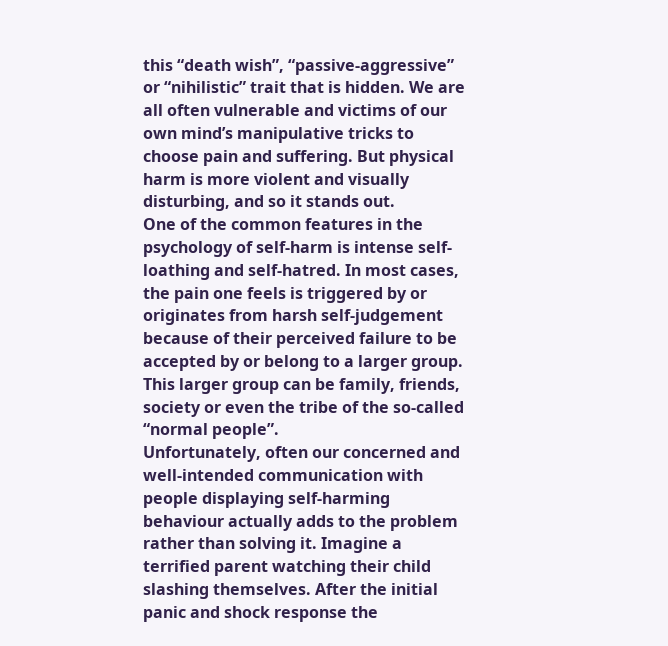this “death wish”, “passive-aggressive” or “nihilistic” trait that is hidden. We are all often vulnerable and victims of our own mind’s manipulative tricks to choose pain and suffering. But physical harm is more violent and visually disturbing, and so it stands out.
One of the common features in the psychology of self-harm is intense self-loathing and self-hatred. In most cases, the pain one feels is triggered by or originates from harsh self-judgement because of their perceived failure to be accepted by or belong to a larger group. This larger group can be family, friends, society or even the tribe of the so-called “normal people”.
Unfortunately, often our concerned and well-intended communication with people displaying self-harming behaviour actually adds to the problem rather than solving it. Imagine a terrified parent watching their child slashing themselves. After the initial panic and shock response the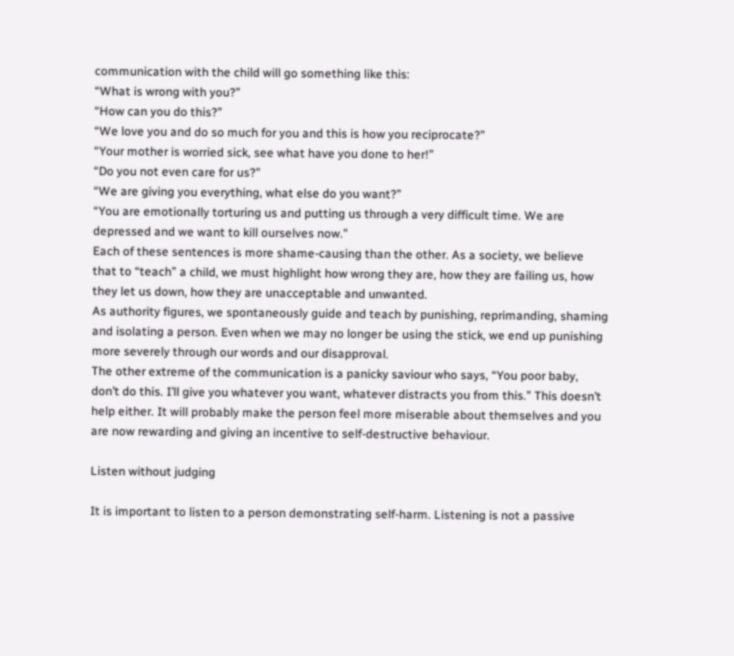communication with the child will go something like this:
“What is wrong with you?”
“How can you do this?”
“We love you and do so much for you and this is how you reciprocate?”
“Your mother is worried sick, see what have you done to her!”
“Do you not even care for us?”
“We are giving you everything, what else do you want?”
“You are emotionally torturing us and putting us through a very difficult time. We are depressed and we want to kill ourselves now.”
Each of these sentences is more shame-causing than the other. As a society, we believe that to “teach” a child, we must highlight how wrong they are, how they are failing us, how they let us down, how they are unacceptable and unwanted.
As authority figures, we spontaneously guide and teach by punishing, reprimanding, shaming and isolating a person. Even when we may no longer be using the stick, we end up punishing more severely through our words and our disapproval.
The other extreme of the communication is a panicky saviour who says, “You poor baby, don’t do this. I’ll give you whatever you want, whatever distracts you from this.” This doesn’t help either. It will probably make the person feel more miserable about themselves and you are now rewarding and giving an incentive to self-destructive behaviour.

Listen without judging

It is important to listen to a person demonstrating self-harm. Listening is not a passive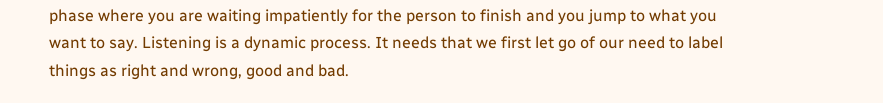phase where you are waiting impatiently for the person to finish and you jump to what you want to say. Listening is a dynamic process. It needs that we first let go of our need to label things as right and wrong, good and bad.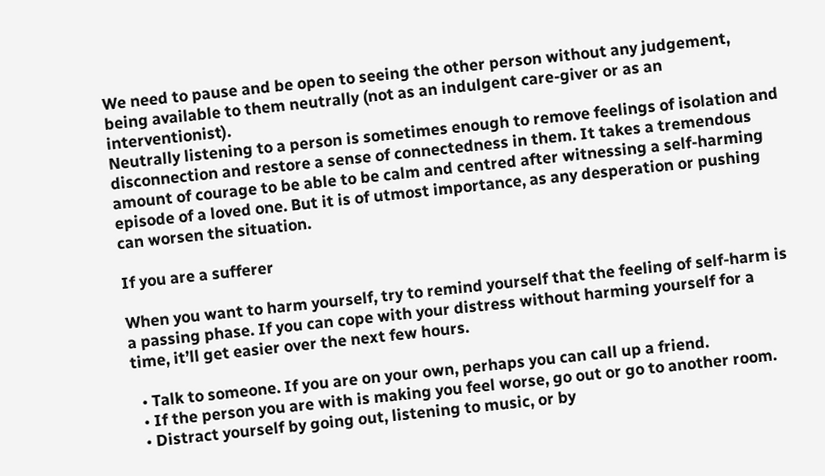We need to pause and be open to seeing the other person without any judgement, being available to them neutrally (not as an indulgent care-giver or as an interventionist).
Neutrally listening to a person is sometimes enough to remove feelings of isolation and disconnection and restore a sense of connectedness in them. It takes a tremendous amount of courage to be able to be calm and centred after witnessing a self-harming episode of a loved one. But it is of utmost importance, as any desperation or pushing can worsen the situation.

If you are a sufferer

When you want to harm yourself, try to remind yourself that the feeling of self-harm is a passing phase. If you can cope with your distress without harming yourself for a time, it’ll get easier over the next few hours.

  • Talk to someone. If you are on your own, perhaps you can call up a friend.
  • If the person you are with is making you feel worse, go out or go to another room.
  • Distract yourself by going out, listening to music, or by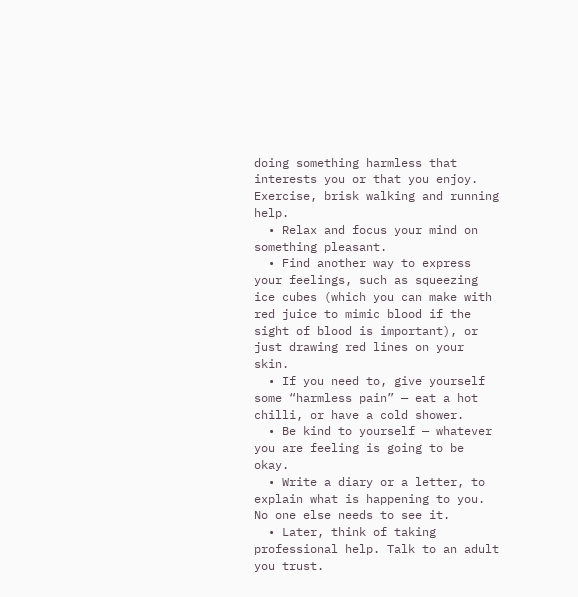doing something harmless that interests you or that you enjoy. Exercise, brisk walking and running help.
  • Relax and focus your mind on something pleasant.
  • Find another way to express your feelings, such as squeezing ice cubes (which you can make with red juice to mimic blood if the sight of blood is important), or just drawing red lines on your skin.
  • If you need to, give yourself some “harmless pain” — eat a hot chilli, or have a cold shower.
  • Be kind to yourself — whatever you are feeling is going to be okay.
  • Write a diary or a letter, to explain what is happening to you. No one else needs to see it.
  • Later, think of taking professional help. Talk to an adult you trust.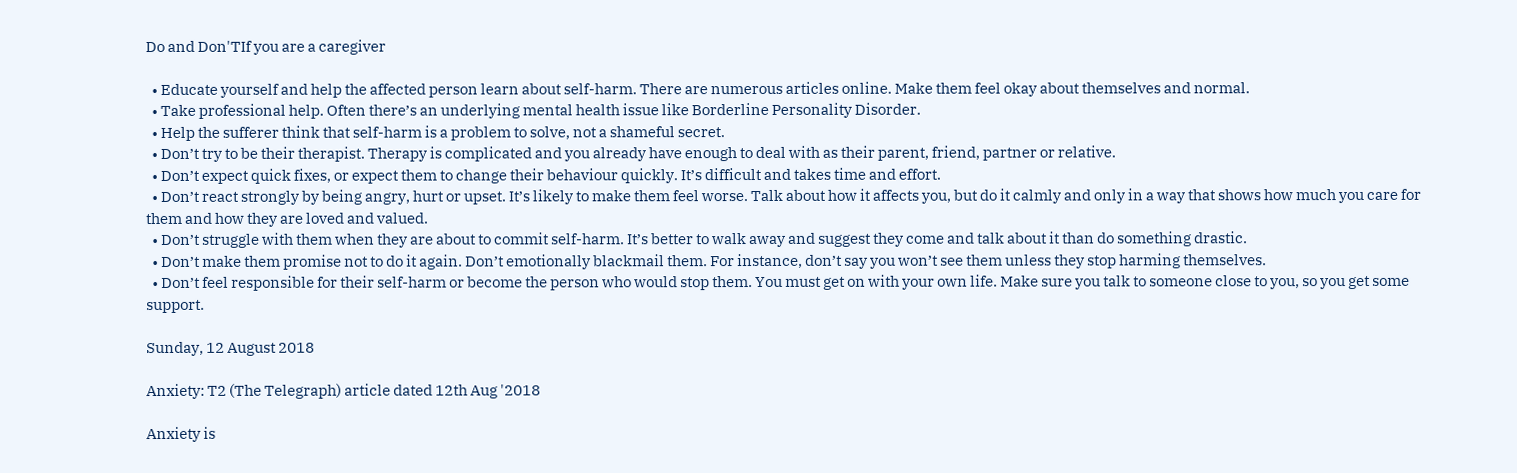Do and Don'TIf you are a caregiver

  • Educate yourself and help the affected person learn about self-harm. There are numerous articles online. Make them feel okay about themselves and normal.
  • Take professional help. Often there’s an underlying mental health issue like Borderline Personality Disorder.
  • Help the sufferer think that self-harm is a problem to solve, not a shameful secret.
  • Don’t try to be their therapist. Therapy is complicated and you already have enough to deal with as their parent, friend, partner or relative.
  • Don’t expect quick fixes, or expect them to change their behaviour quickly. It’s difficult and takes time and effort.
  • Don’t react strongly by being angry, hurt or upset. It’s likely to make them feel worse. Talk about how it affects you, but do it calmly and only in a way that shows how much you care for them and how they are loved and valued.
  • Don’t struggle with them when they are about to commit self-harm. It’s better to walk away and suggest they come and talk about it than do something drastic.
  • Don’t make them promise not to do it again. Don’t emotionally blackmail them. For instance, don’t say you won’t see them unless they stop harming themselves.
  • Don’t feel responsible for their self-harm or become the person who would stop them. You must get on with your own life. Make sure you talk to someone close to you, so you get some support.

Sunday, 12 August 2018

Anxiety: T2 (The Telegraph) article dated 12th Aug '2018

Anxiety is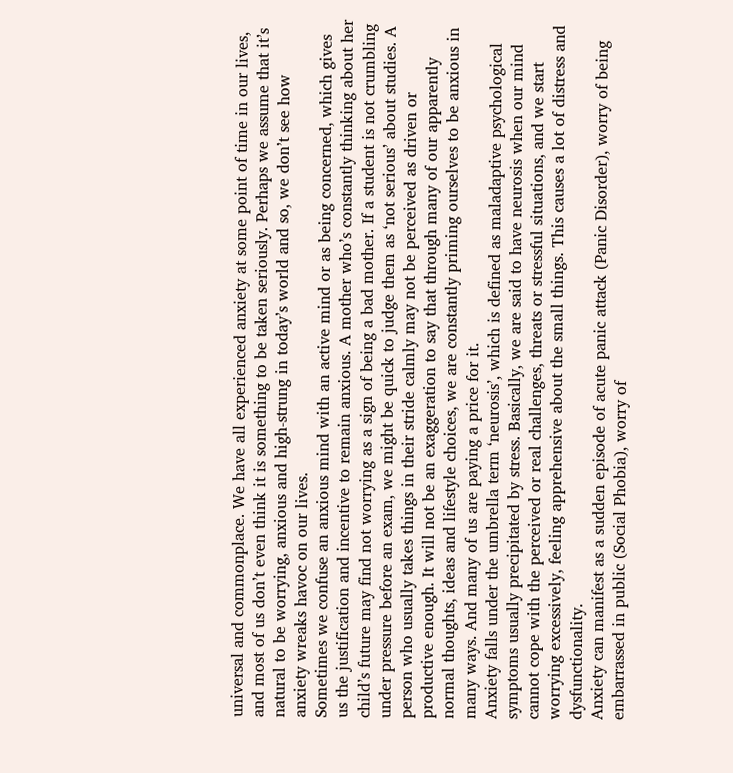universal and commonplace. We have all experienced anxiety at some point of time in our lives, and most of us don’t even think it is something to be taken seriously. Perhaps we assume that it’s natural to be worrying, anxious and high-strung in today’s world and so, we don’t see how anxiety wreaks havoc on our lives.
Sometimes we confuse an anxious mind with an active mind or as being concerned, which gives us the justification and incentive to remain anxious. A mother who’s constantly thinking about her child’s future may find not worrying as a sign of being a bad mother. If a student is not crumbling under pressure before an exam, we might be quick to judge them as ‘not serious’ about studies. A person who usually takes things in their stride calmly may not be perceived as driven or productive enough. It will not be an exaggeration to say that through many of our apparently normal thoughts, ideas and lifestyle choices, we are constantly priming ourselves to be anxious in many ways. And many of us are paying a price for it.
Anxiety falls under the umbrella term ‘neurosis’, which is defined as maladaptive psychological symptoms usually precipitated by stress. Basically, we are said to have neurosis when our mind cannot cope with the perceived or real challenges, threats or stressful situations, and we start worrying excessively, feeling apprehensive about the small things. This causes a lot of distress and dysfunctionality.
Anxiety can manifest as a sudden episode of acute panic attack (Panic Disorder), worry of being embarrassed in public (Social Phobia), worry of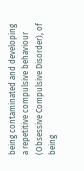being contaminated and developing a repetitive compulsive behaviour (Obsessive Compulsive Disorder), of being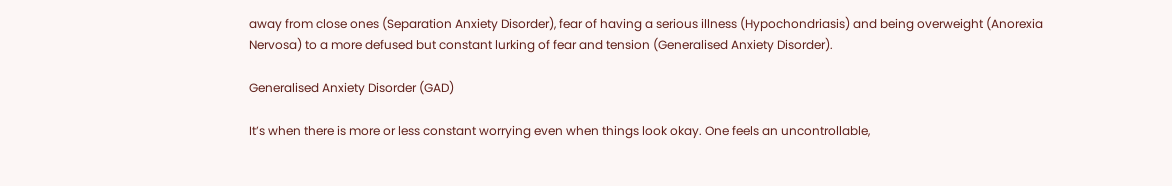away from close ones (Separation Anxiety Disorder), fear of having a serious illness (Hypochondriasis) and being overweight (Anorexia Nervosa) to a more defused but constant lurking of fear and tension (Generalised Anxiety Disorder).

Generalised Anxiety Disorder (GAD)

It’s when there is more or less constant worrying even when things look okay. One feels an uncontrollable,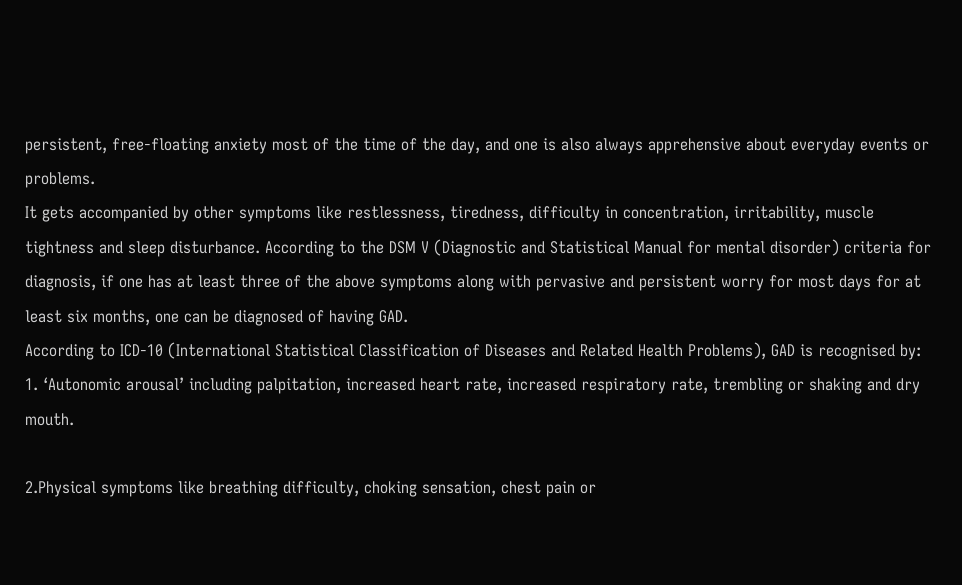persistent, free-floating anxiety most of the time of the day, and one is also always apprehensive about everyday events or problems.
It gets accompanied by other symptoms like restlessness, tiredness, difficulty in concentration, irritability, muscle tightness and sleep disturbance. According to the DSM V (Diagnostic and Statistical Manual for mental disorder) criteria for diagnosis, if one has at least three of the above symptoms along with pervasive and persistent worry for most days for at least six months, one can be diagnosed of having GAD.
According to ICD-10 (International Statistical Classification of Diseases and Related Health Problems), GAD is recognised by:
1. ‘Autonomic arousal’ including palpitation, increased heart rate, increased respiratory rate, trembling or shaking and dry mouth.

2.Physical symptoms like breathing difficulty, choking sensation, chest pain or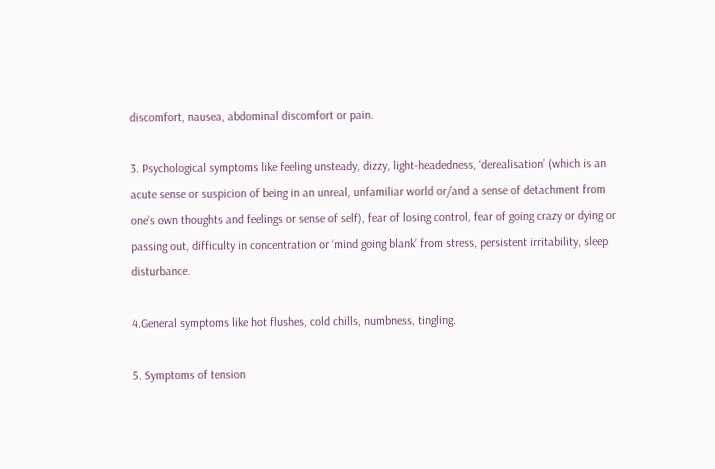discomfort, nausea, abdominal discomfort or pain.

3. Psychological symptoms like feeling unsteady, dizzy, light-headedness, ‘derealisation’ (which is an acute sense or suspicion of being in an unreal, unfamiliar world or/and a sense of detachment from one’s own thoughts and feelings or sense of self), fear of losing control, fear of going crazy or dying or passing out, difficulty in concentration or ‘mind going blank’ from stress, persistent irritability, sleep disturbance.

4.General symptoms like hot flushes, cold chills, numbness, tingling.

5. Symptoms of tension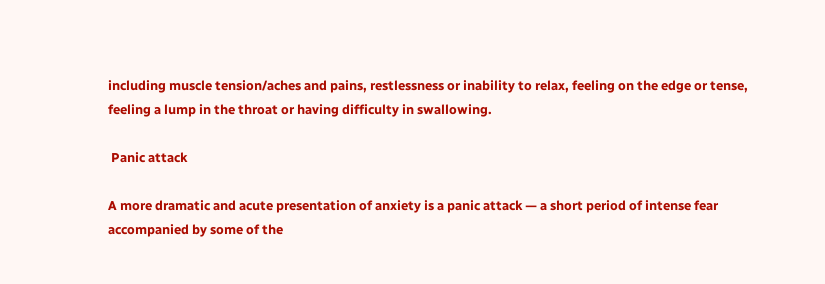including muscle tension/aches and pains, restlessness or inability to relax, feeling on the edge or tense, feeling a lump in the throat or having difficulty in swallowing.

 Panic attack

A more dramatic and acute presentation of anxiety is a panic attack — a short period of intense fear accompanied by some of the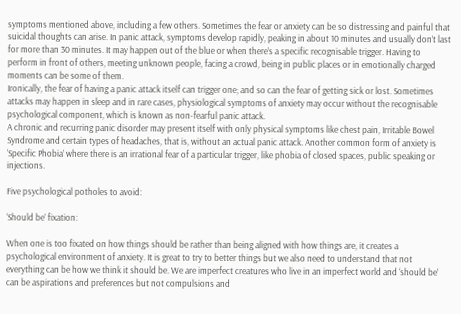symptoms mentioned above, including a few others. Sometimes the fear or anxiety can be so distressing and painful that suicidal thoughts can arise. In panic attack, symptoms develop rapidly, peaking in about 10 minutes and usually don’t last for more than 30 minutes. It may happen out of the blue or when there’s a specific recognisable trigger. Having to perform in front of others, meeting unknown people, facing a crowd, being in public places or in emotionally charged moments can be some of them.
Ironically, the fear of having a panic attack itself can trigger one; and so can the fear of getting sick or lost. Sometimes attacks may happen in sleep and in rare cases, physiological symptoms of anxiety may occur without the recognisable psychological component, which is known as non-fearful panic attack.
A chronic and recurring panic disorder may present itself with only physical symptoms like chest pain, Irritable Bowel Syndrome and certain types of headaches, that is, without an actual panic attack. Another common form of anxiety is ‘Specific Phobia’ where there is an irrational fear of a particular trigger, like phobia of closed spaces, public speaking or injections.

Five psychological potholes to avoid:

‘Should be’ fixation:

When one is too fixated on how things should be rather than being aligned with how things are, it creates a psychological environment of anxiety. It is great to try to better things but we also need to understand that not everything can be how we think it should be. We are imperfect creatures who live in an imperfect world and ‘should be’ can be aspirations and preferences but not compulsions and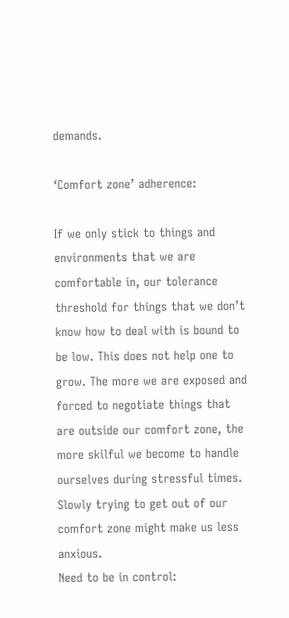demands.

‘Comfort zone’ adherence:

If we only stick to things and environments that we are comfortable in, our tolerance threshold for things that we don’t know how to deal with is bound to be low. This does not help one to grow. The more we are exposed and forced to negotiate things that are outside our comfort zone, the more skilful we become to handle ourselves during stressful times. Slowly trying to get out of our comfort zone might make us less anxious.
Need to be in control: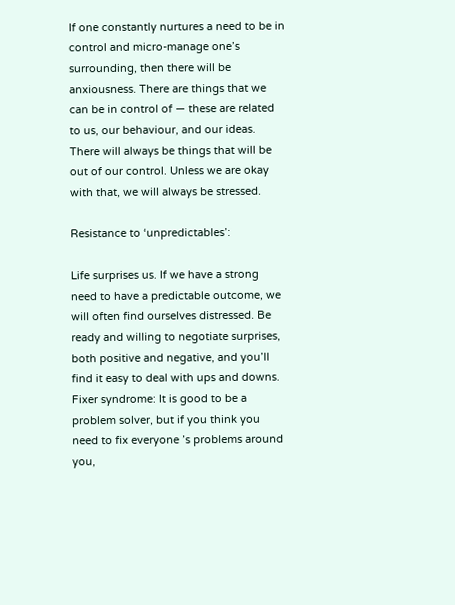If one constantly nurtures a need to be in control and micro-manage one’s surrounding, then there will be anxiousness. There are things that we can be in control of — these are related to us, our behaviour, and our ideas. There will always be things that will be out of our control. Unless we are okay with that, we will always be stressed.

Resistance to ‘unpredictables’:

Life surprises us. If we have a strong need to have a predictable outcome, we will often find ourselves distressed. Be ready and willing to negotiate surprises, both positive and negative, and you’ll find it easy to deal with ups and downs.
Fixer syndrome: It is good to be a problem solver, but if you think you need to fix everyone ’s problems around you,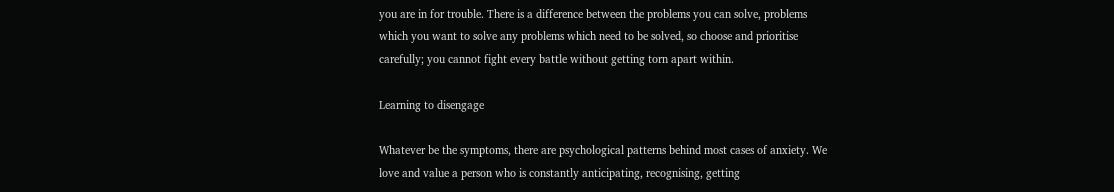you are in for trouble. There is a difference between the problems you can solve, problems which you want to solve any problems which need to be solved, so choose and prioritise carefully; you cannot fight every battle without getting torn apart within.

Learning to disengage

Whatever be the symptoms, there are psychological patterns behind most cases of anxiety. We love and value a person who is constantly anticipating, recognising, getting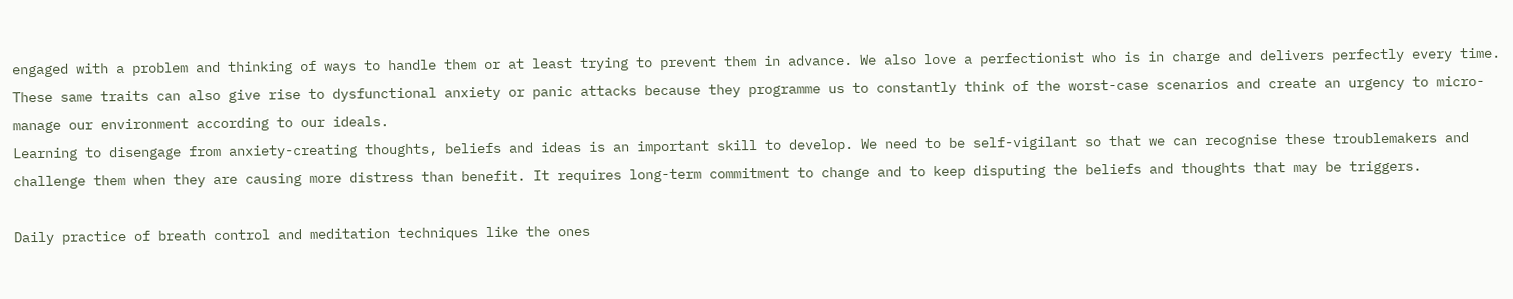engaged with a problem and thinking of ways to handle them or at least trying to prevent them in advance. We also love a perfectionist who is in charge and delivers perfectly every time. These same traits can also give rise to dysfunctional anxiety or panic attacks because they programme us to constantly think of the worst-case scenarios and create an urgency to micro-manage our environment according to our ideals.
Learning to disengage from anxiety-creating thoughts, beliefs and ideas is an important skill to develop. We need to be self-vigilant so that we can recognise these troublemakers and challenge them when they are causing more distress than benefit. It requires long-term commitment to change and to keep disputing the beliefs and thoughts that may be triggers.

Daily practice of breath control and meditation techniques like the ones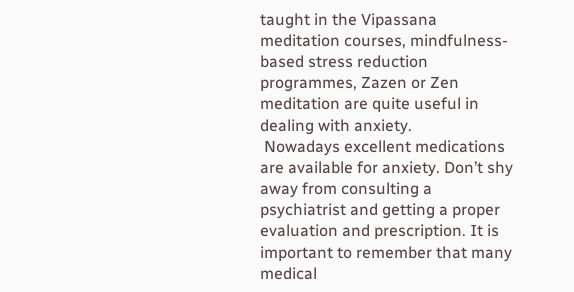taught in the Vipassana meditation courses, mindfulness-based stress reduction programmes, Zazen or Zen meditation are quite useful in dealing with anxiety.
 Nowadays excellent medications are available for anxiety. Don’t shy away from consulting a psychiatrist and getting a proper evaluation and prescription. It is important to remember that many medical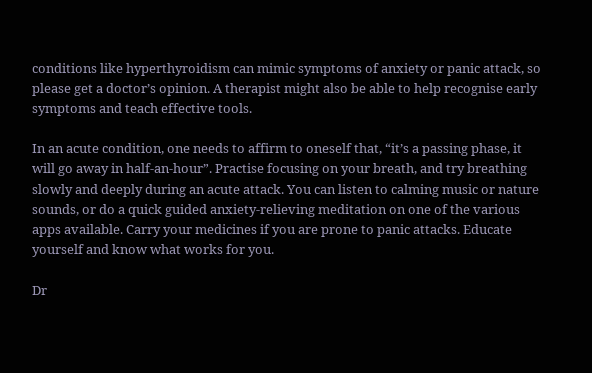conditions like hyperthyroidism can mimic symptoms of anxiety or panic attack, so please get a doctor’s opinion. A therapist might also be able to help recognise early symptoms and teach effective tools.

In an acute condition, one needs to affirm to oneself that, “it’s a passing phase, it will go away in half-an-hour”. Practise focusing on your breath, and try breathing slowly and deeply during an acute attack. You can listen to calming music or nature sounds, or do a quick guided anxiety-relieving meditation on one of the various apps available. Carry your medicines if you are prone to panic attacks. Educate yourself and know what works for you.

Dr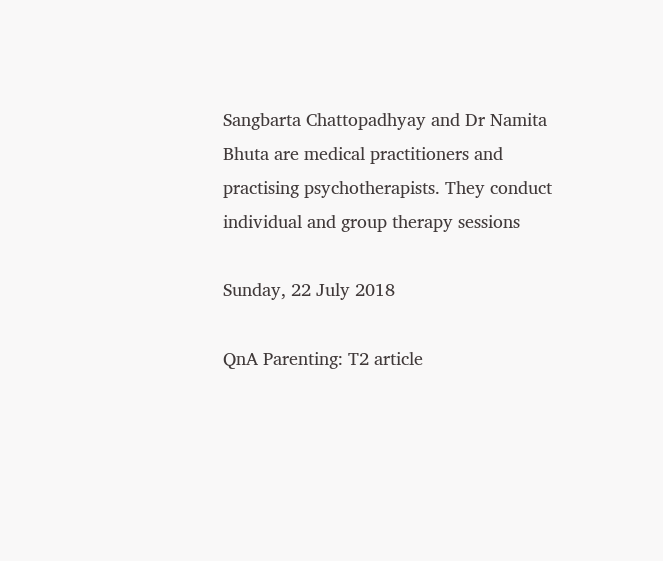Sangbarta Chattopadhyay and Dr Namita Bhuta are medical practitioners and practising psychotherapists. They conduct individual and group therapy sessions

Sunday, 22 July 2018

QnA Parenting: T2 article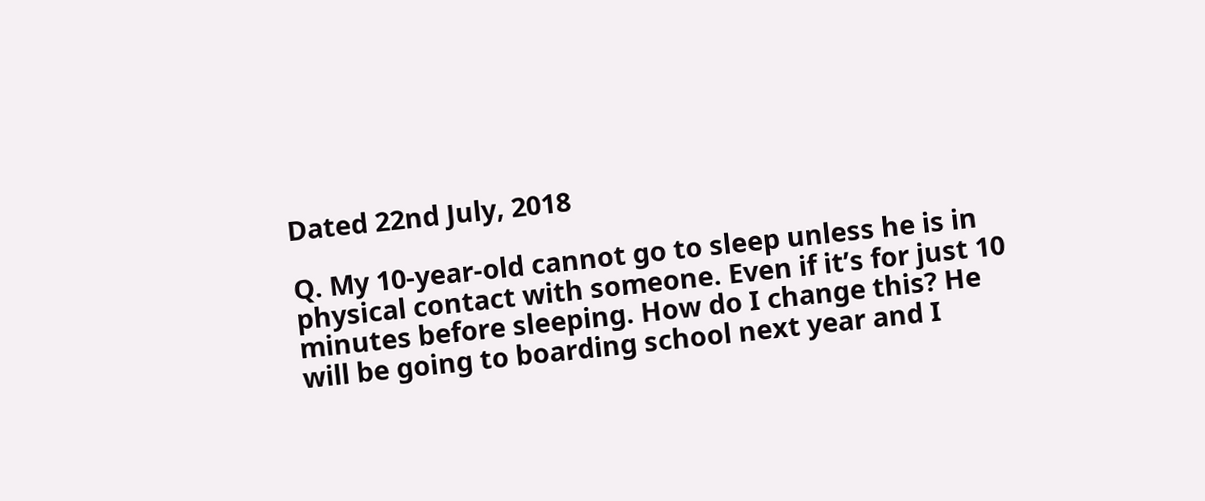Dated 22nd July, 2018

Q. My 10-year-old cannot go to sleep unless he is in physical contact with someone. Even if it’s for just 10 minutes before sleeping. How do I change this? He will be going to boarding school next year and I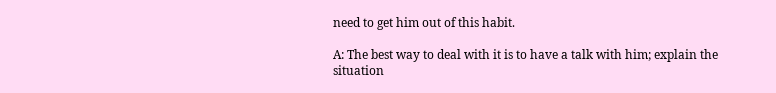need to get him out of this habit.

A: The best way to deal with it is to have a talk with him; explain the situation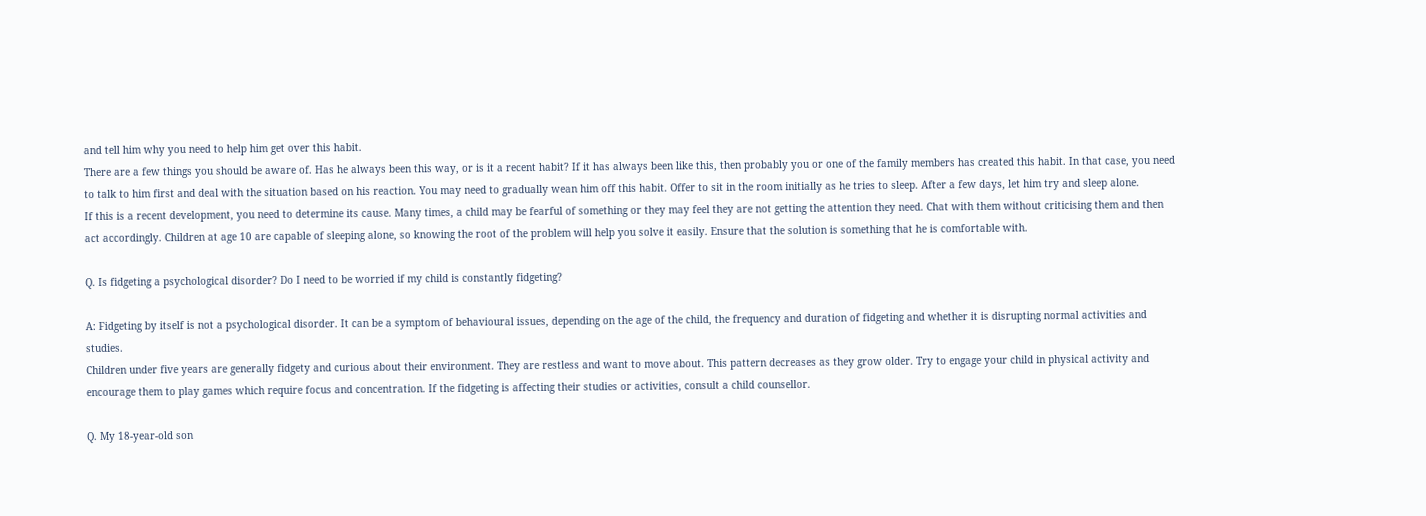and tell him why you need to help him get over this habit.
There are a few things you should be aware of. Has he always been this way, or is it a recent habit? If it has always been like this, then probably you or one of the family members has created this habit. In that case, you need to talk to him first and deal with the situation based on his reaction. You may need to gradually wean him off this habit. Offer to sit in the room initially as he tries to sleep. After a few days, let him try and sleep alone.
If this is a recent development, you need to determine its cause. Many times, a child may be fearful of something or they may feel they are not getting the attention they need. Chat with them without criticising them and then act accordingly. Children at age 10 are capable of sleeping alone, so knowing the root of the problem will help you solve it easily. Ensure that the solution is something that he is comfortable with.

Q. Is fidgeting a psychological disorder? Do I need to be worried if my child is constantly fidgeting?

A: Fidgeting by itself is not a psychological disorder. It can be a symptom of behavioural issues, depending on the age of the child, the frequency and duration of fidgeting and whether it is disrupting normal activities and studies.
Children under five years are generally fidgety and curious about their environment. They are restless and want to move about. This pattern decreases as they grow older. Try to engage your child in physical activity and encourage them to play games which require focus and concentration. If the fidgeting is affecting their studies or activities, consult a child counsellor.

Q. My 18-year-old son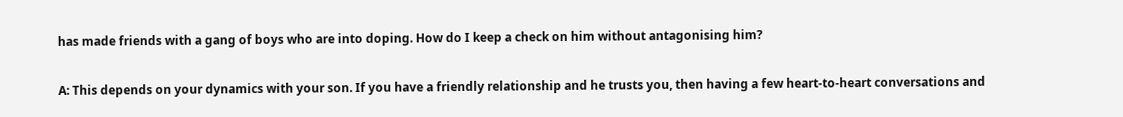has made friends with a gang of boys who are into doping. How do I keep a check on him without antagonising him?

A: This depends on your dynamics with your son. If you have a friendly relationship and he trusts you, then having a few heart-to-heart conversations and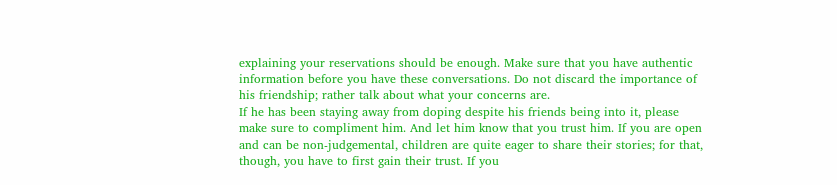explaining your reservations should be enough. Make sure that you have authentic information before you have these conversations. Do not discard the importance of his friendship; rather talk about what your concerns are.
If he has been staying away from doping despite his friends being into it, please make sure to compliment him. And let him know that you trust him. If you are open and can be non-judgemental, children are quite eager to share their stories; for that, though, you have to first gain their trust. If you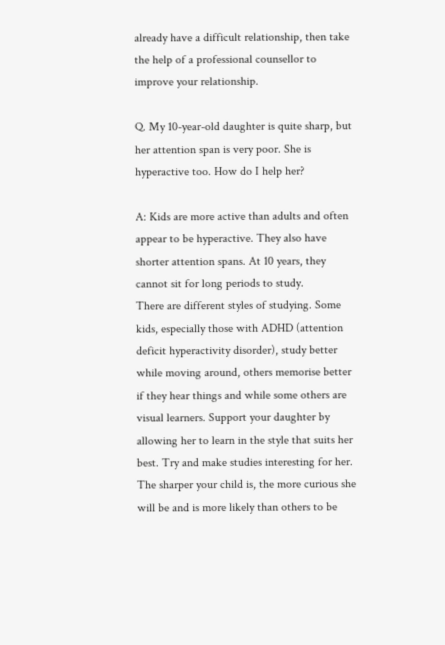already have a difficult relationship, then take the help of a professional counsellor to improve your relationship.

Q. My 10-year-old daughter is quite sharp, but her attention span is very poor. She is hyperactive too. How do I help her?

A: Kids are more active than adults and often appear to be hyperactive. They also have shorter attention spans. At 10 years, they cannot sit for long periods to study.
There are different styles of studying. Some kids, especially those with ADHD (attention deficit hyperactivity disorder), study better while moving around, others memorise better if they hear things and while some others are visual learners. Support your daughter by allowing her to learn in the style that suits her best. Try and make studies interesting for her. The sharper your child is, the more curious she will be and is more likely than others to be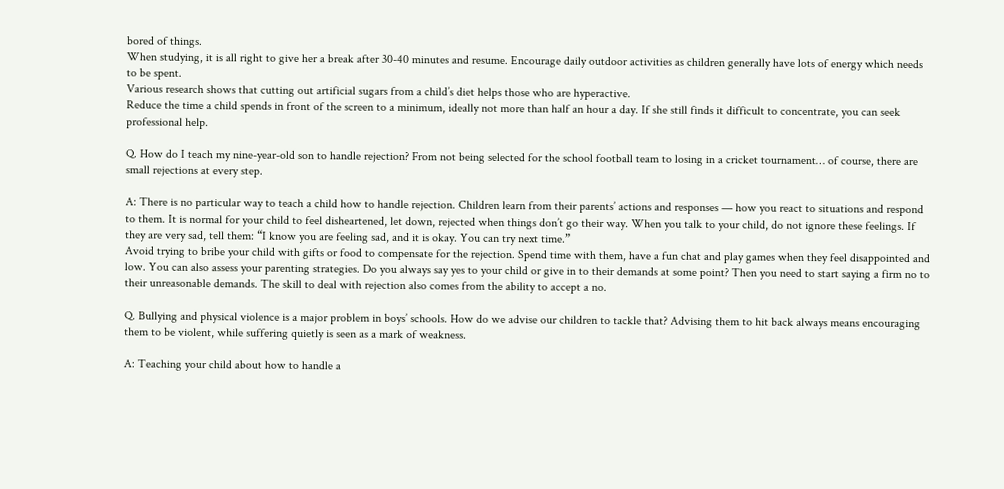bored of things.
When studying, it is all right to give her a break after 30-40 minutes and resume. Encourage daily outdoor activities as children generally have lots of energy which needs to be spent.
Various research shows that cutting out artificial sugars from a child’s diet helps those who are hyperactive.
Reduce the time a child spends in front of the screen to a minimum, ideally not more than half an hour a day. If she still finds it difficult to concentrate, you can seek professional help.

Q. How do I teach my nine-year-old son to handle rejection? From not being selected for the school football team to losing in a cricket tournament… of course, there are small rejections at every step.

A: There is no particular way to teach a child how to handle rejection. Children learn from their parents’ actions and responses — how you react to situations and respond to them. It is normal for your child to feel disheartened, let down, rejected when things don’t go their way. When you talk to your child, do not ignore these feelings. If they are very sad, tell them: “I know you are feeling sad, and it is okay. You can try next time.”
Avoid trying to bribe your child with gifts or food to compensate for the rejection. Spend time with them, have a fun chat and play games when they feel disappointed and low. You can also assess your parenting strategies. Do you always say yes to your child or give in to their demands at some point? Then you need to start saying a firm no to their unreasonable demands. The skill to deal with rejection also comes from the ability to accept a no.

Q. Bullying and physical violence is a major problem in boys’ schools. How do we advise our children to tackle that? Advising them to hit back always means encouraging them to be violent, while suffering quietly is seen as a mark of weakness.

A: Teaching your child about how to handle a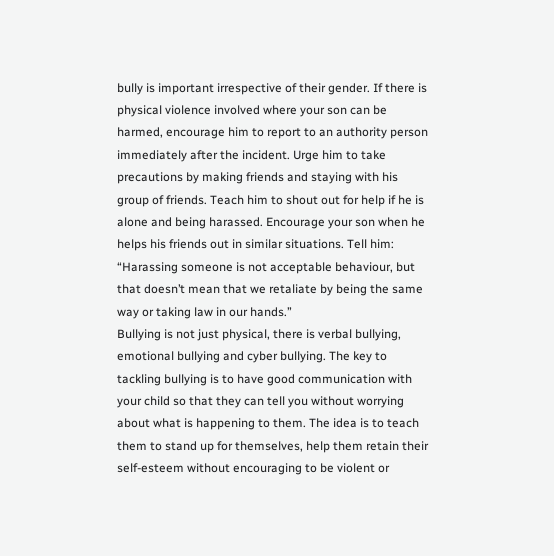bully is important irrespective of their gender. If there is physical violence involved where your son can be harmed, encourage him to report to an authority person immediately after the incident. Urge him to take precautions by making friends and staying with his group of friends. Teach him to shout out for help if he is alone and being harassed. Encourage your son when he helps his friends out in similar situations. Tell him: “Harassing someone is not acceptable behaviour, but that doesn’t mean that we retaliate by being the same way or taking law in our hands.”
Bullying is not just physical, there is verbal bullying, emotional bullying and cyber bullying. The key to tackling bullying is to have good communication with your child so that they can tell you without worrying about what is happening to them. The idea is to teach them to stand up for themselves, help them retain their self-esteem without encouraging to be violent or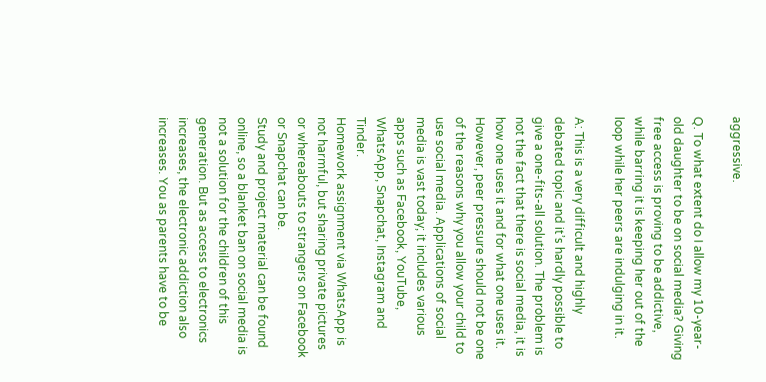aggressive.

Q. To what extent do I allow my 10-year-old daughter to be on social media? Giving free access is proving to be addictive, while barring it is keeping her out of the loop while her peers are indulging in it.

A: This is a very difficult and highly debated topic and it’s hardly possible to give a one-fits-all solution. The problem is not the fact that there is social media, it is how one uses it and for what one uses it. However, peer pressure should not be one of the reasons why you allow your child to use social media. Applications of social media is vast today; it includes various apps such as Facebook, YouTube, WhatsApp, Snapchat, Instagram and Tinder.
Homework assignment via WhatsApp is not harmful, but sharing private pictures or whereabouts to strangers on Facebook or Snapchat can be.
Study and project material can be found online, so a blanket ban on social media is not a solution for the children of this generation. But as access to electronics increases, the electronic addiction also increases. You as parents have to be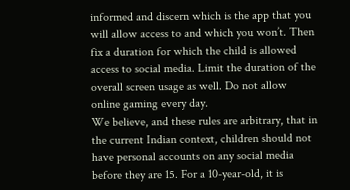informed and discern which is the app that you will allow access to and which you won’t. Then fix a duration for which the child is allowed access to social media. Limit the duration of the overall screen usage as well. Do not allow online gaming every day.
We believe, and these rules are arbitrary, that in the current Indian context, children should not have personal accounts on any social media before they are 15. For a 10-year-old, it is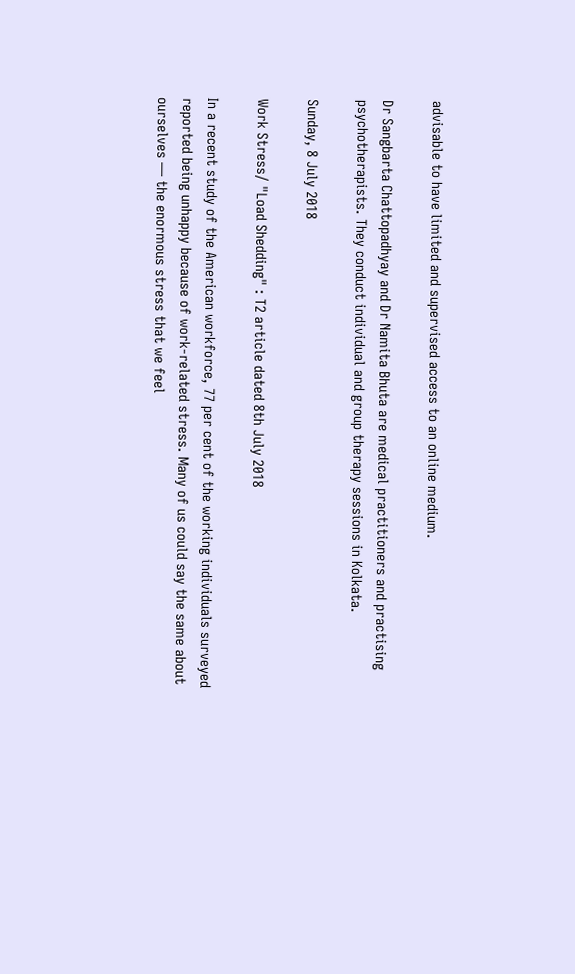advisable to have limited and supervised access to an online medium.

Dr Sangbarta Chattopadhyay and Dr Namita Bhuta are medical practitioners and practising psychotherapists. They conduct individual and group therapy sessions in Kolkata.

Sunday, 8 July 2018

Work Stress/ "Load Shedding" : T2 article dated 8th July 2018

In a recent study of the American workforce, 77 per cent of the working individuals surveyed reported being unhappy because of work-related stress. Many of us could say the same about ourselves — the enormous stress that we feel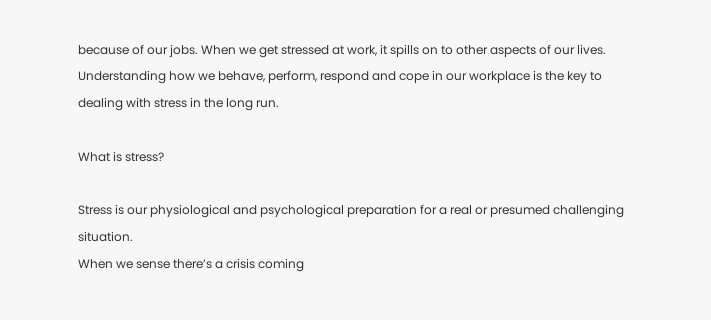because of our jobs. When we get stressed at work, it spills on to other aspects of our lives. Understanding how we behave, perform, respond and cope in our workplace is the key to dealing with stress in the long run.

What is stress?

Stress is our physiological and psychological preparation for a real or presumed challenging situation.
When we sense there’s a crisis coming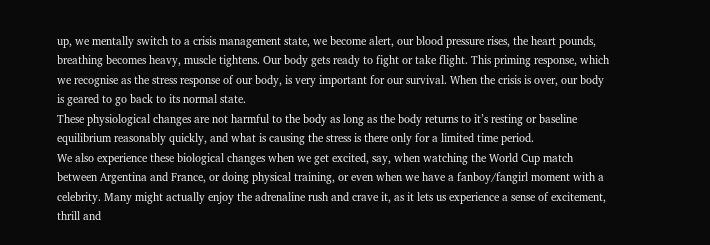up, we mentally switch to a crisis management state, we become alert, our blood pressure rises, the heart pounds, breathing becomes heavy, muscle tightens. Our body gets ready to fight or take flight. This priming response, which we recognise as the stress response of our body, is very important for our survival. When the crisis is over, our body is geared to go back to its normal state.
These physiological changes are not harmful to the body as long as the body returns to it’s resting or baseline equilibrium reasonably quickly, and what is causing the stress is there only for a limited time period.
We also experience these biological changes when we get excited, say, when watching the World Cup match between Argentina and France, or doing physical training, or even when we have a fanboy/fangirl moment with a celebrity. Many might actually enjoy the adrenaline rush and crave it, as it lets us experience a sense of excitement, thrill and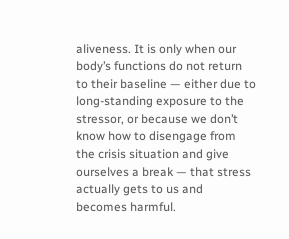aliveness. It is only when our body’s functions do not return to their baseline — either due to long-standing exposure to the stressor, or because we don’t know how to disengage from the crisis situation and give ourselves a break — that stress actually gets to us and becomes harmful.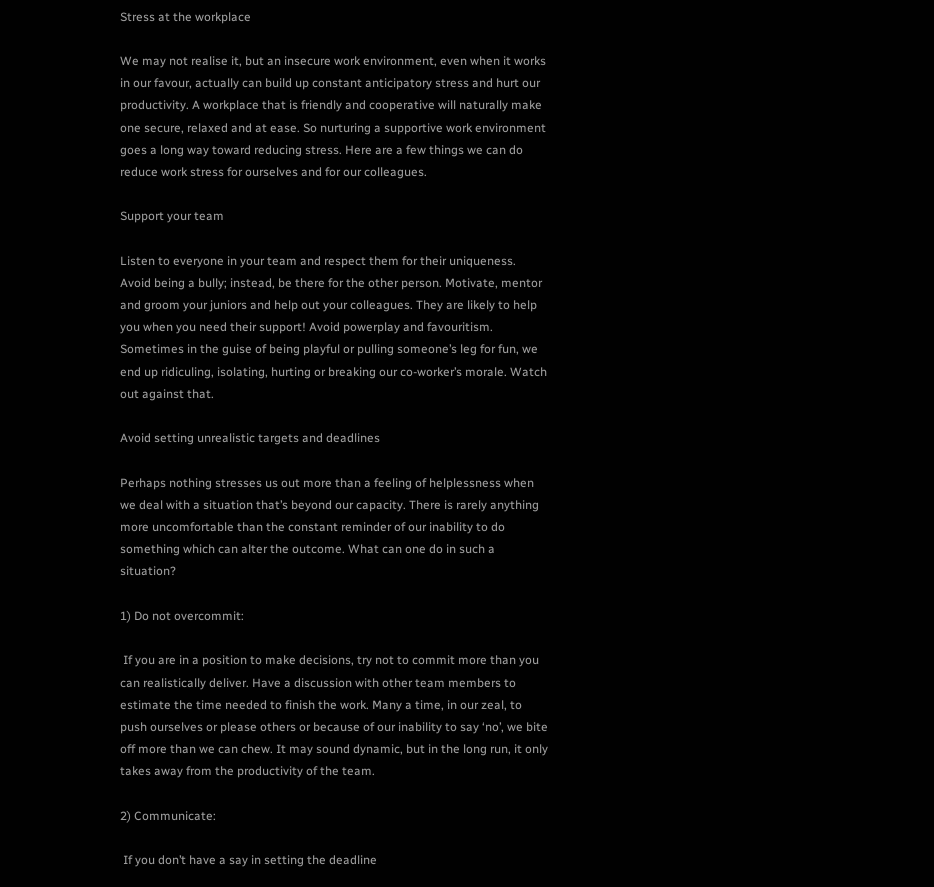Stress at the workplace

We may not realise it, but an insecure work environment, even when it works in our favour, actually can build up constant anticipatory stress and hurt our productivity. A workplace that is friendly and cooperative will naturally make one secure, relaxed and at ease. So nurturing a supportive work environment goes a long way toward reducing stress. Here are a few things we can do reduce work stress for ourselves and for our colleagues.

Support your team

Listen to everyone in your team and respect them for their uniqueness. Avoid being a bully; instead, be there for the other person. Motivate, mentor and groom your juniors and help out your colleagues. They are likely to help you when you need their support! Avoid powerplay and favouritism. Sometimes in the guise of being playful or pulling someone’s leg for fun, we end up ridiculing, isolating, hurting or breaking our co-worker’s morale. Watch out against that.

Avoid setting unrealistic targets and deadlines

Perhaps nothing stresses us out more than a feeling of helplessness when we deal with a situation that’s beyond our capacity. There is rarely anything more uncomfortable than the constant reminder of our inability to do something which can alter the outcome. What can one do in such a situation?

1) Do not overcommit:

 If you are in a position to make decisions, try not to commit more than you can realistically deliver. Have a discussion with other team members to estimate the time needed to finish the work. Many a time, in our zeal, to push ourselves or please others or because of our inability to say ‘no’, we bite off more than we can chew. It may sound dynamic, but in the long run, it only takes away from the productivity of the team.

2) Communicate:

 If you don’t have a say in setting the deadline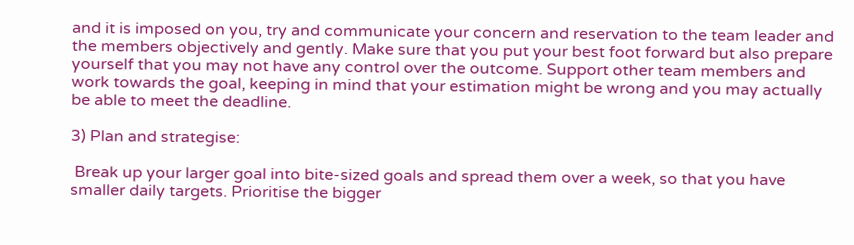and it is imposed on you, try and communicate your concern and reservation to the team leader and the members objectively and gently. Make sure that you put your best foot forward but also prepare yourself that you may not have any control over the outcome. Support other team members and work towards the goal, keeping in mind that your estimation might be wrong and you may actually be able to meet the deadline.

3) Plan and strategise:

 Break up your larger goal into bite-sized goals and spread them over a week, so that you have smaller daily targets. Prioritise the bigger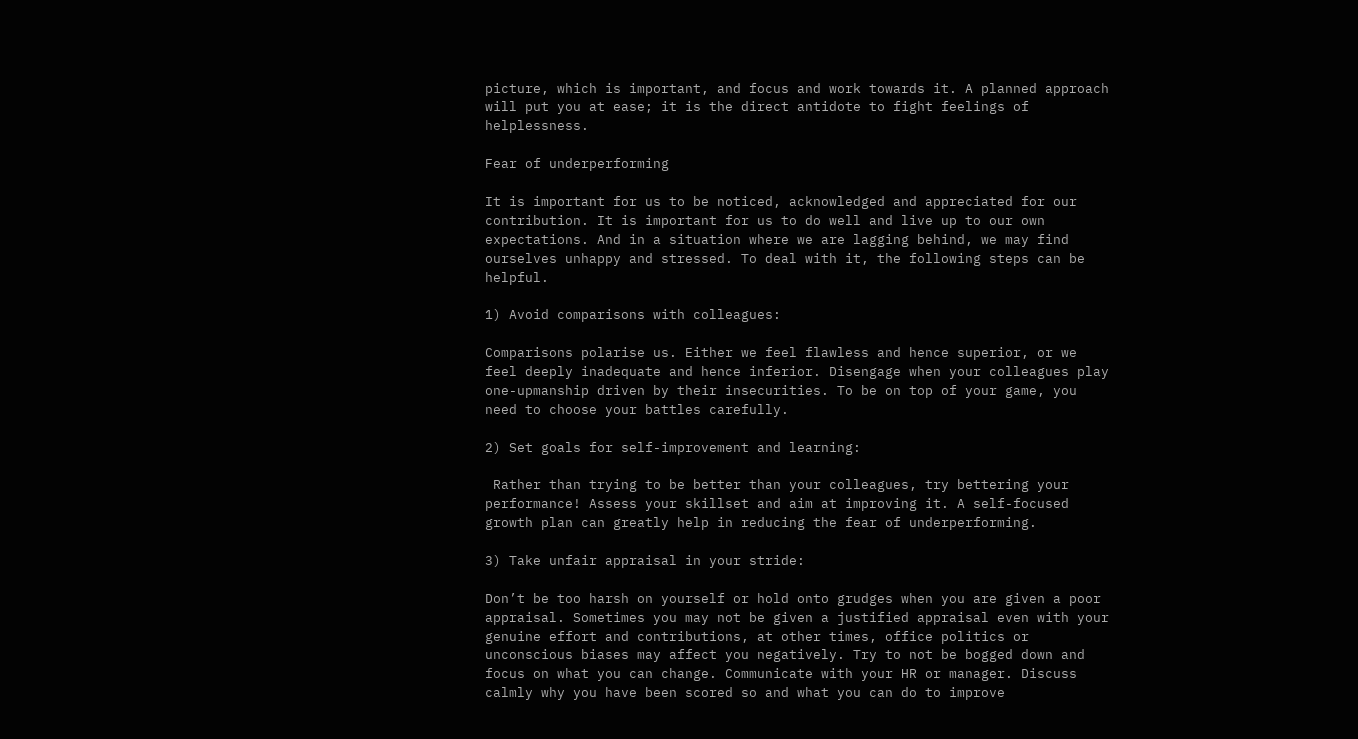picture, which is important, and focus and work towards it. A planned approach will put you at ease; it is the direct antidote to fight feelings of helplessness.

Fear of underperforming

It is important for us to be noticed, acknowledged and appreciated for our contribution. It is important for us to do well and live up to our own expectations. And in a situation where we are lagging behind, we may find ourselves unhappy and stressed. To deal with it, the following steps can be helpful.

1) Avoid comparisons with colleagues:

Comparisons polarise us. Either we feel flawless and hence superior, or we feel deeply inadequate and hence inferior. Disengage when your colleagues play one-upmanship driven by their insecurities. To be on top of your game, you need to choose your battles carefully.

2) Set goals for self-improvement and learning:

 Rather than trying to be better than your colleagues, try bettering your performance! Assess your skillset and aim at improving it. A self-focused growth plan can greatly help in reducing the fear of underperforming.

3) Take unfair appraisal in your stride:

Don’t be too harsh on yourself or hold onto grudges when you are given a poor appraisal. Sometimes you may not be given a justified appraisal even with your genuine effort and contributions, at other times, office politics or unconscious biases may affect you negatively. Try to not be bogged down and focus on what you can change. Communicate with your HR or manager. Discuss calmly why you have been scored so and what you can do to improve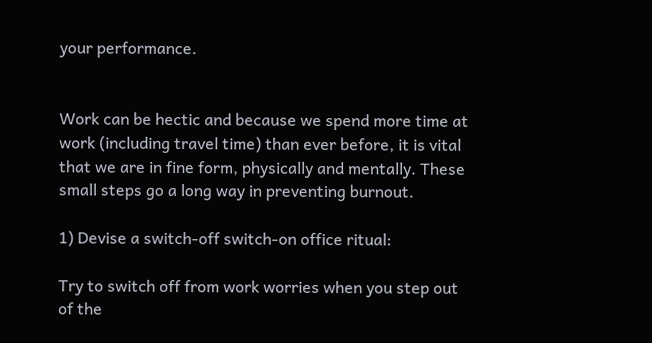your performance.


Work can be hectic and because we spend more time at work (including travel time) than ever before, it is vital that we are in fine form, physically and mentally. These small steps go a long way in preventing burnout.

1) Devise a switch-off switch-on office ritual:

Try to switch off from work worries when you step out of the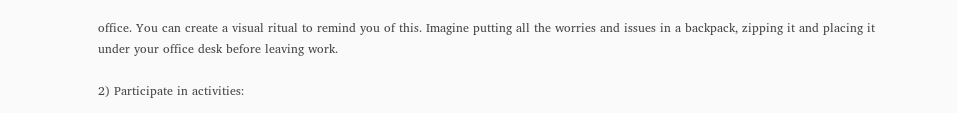office. You can create a visual ritual to remind you of this. Imagine putting all the worries and issues in a backpack, zipping it and placing it under your office desk before leaving work.

2) Participate in activities: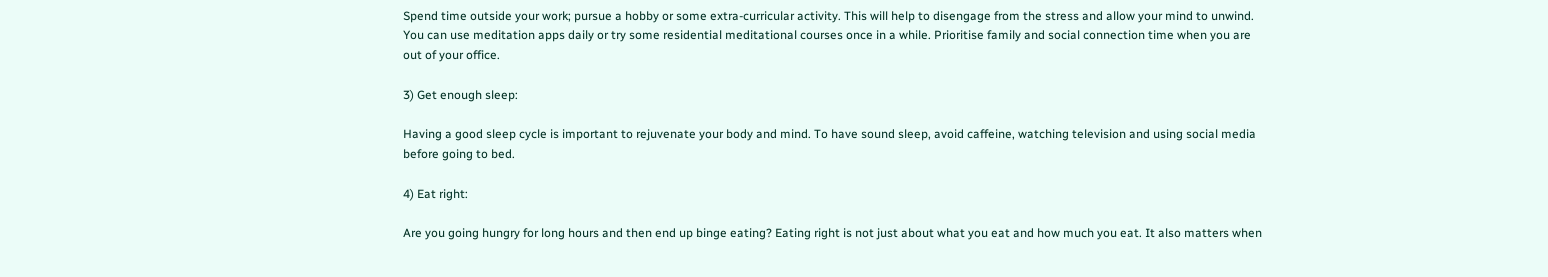Spend time outside your work; pursue a hobby or some extra-curricular activity. This will help to disengage from the stress and allow your mind to unwind. You can use meditation apps daily or try some residential meditational courses once in a while. Prioritise family and social connection time when you are out of your office.

3) Get enough sleep:

Having a good sleep cycle is important to rejuvenate your body and mind. To have sound sleep, avoid caffeine, watching television and using social media before going to bed.

4) Eat right:

Are you going hungry for long hours and then end up binge eating? Eating right is not just about what you eat and how much you eat. It also matters when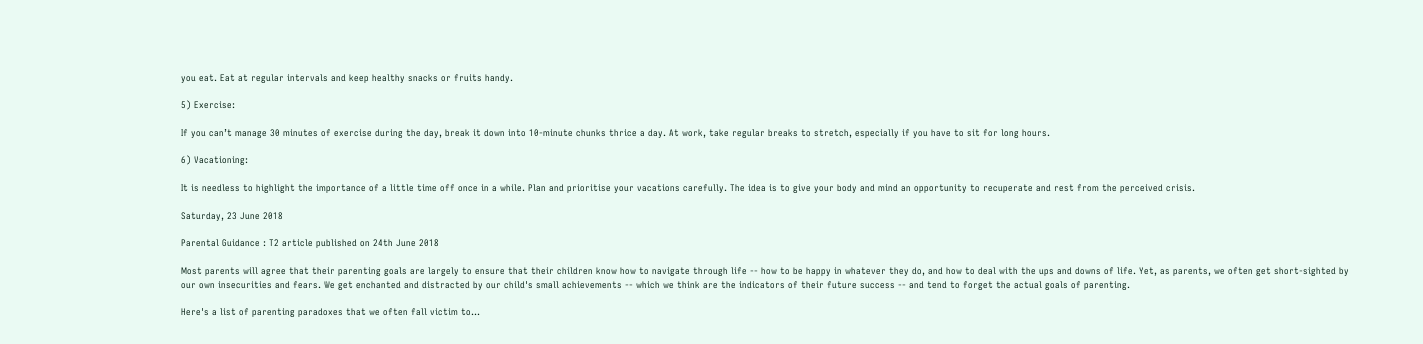you eat. Eat at regular intervals and keep healthy snacks or fruits handy.

5) Exercise:

If you can’t manage 30 minutes of exercise during the day, break it down into 10-minute chunks thrice a day. At work, take regular breaks to stretch, especially if you have to sit for long hours.

6) Vacationing:

It is needless to highlight the importance of a little time off once in a while. Plan and prioritise your vacations carefully. The idea is to give your body and mind an opportunity to recuperate and rest from the perceived crisis.

Saturday, 23 June 2018

Parental Guidance : T2 article published on 24th June 2018

Most parents will agree that their parenting goals are largely to ensure that their children know how to navigate through life -- how to be happy in whatever they do, and how to deal with the ups and downs of life. Yet, as parents, we often get short-sighted by our own insecurities and fears. We get enchanted and distracted by our child's small achievements -- which we think are the indicators of their future success -- and tend to forget the actual goals of parenting.

Here's a list of parenting paradoxes that we often fall victim to...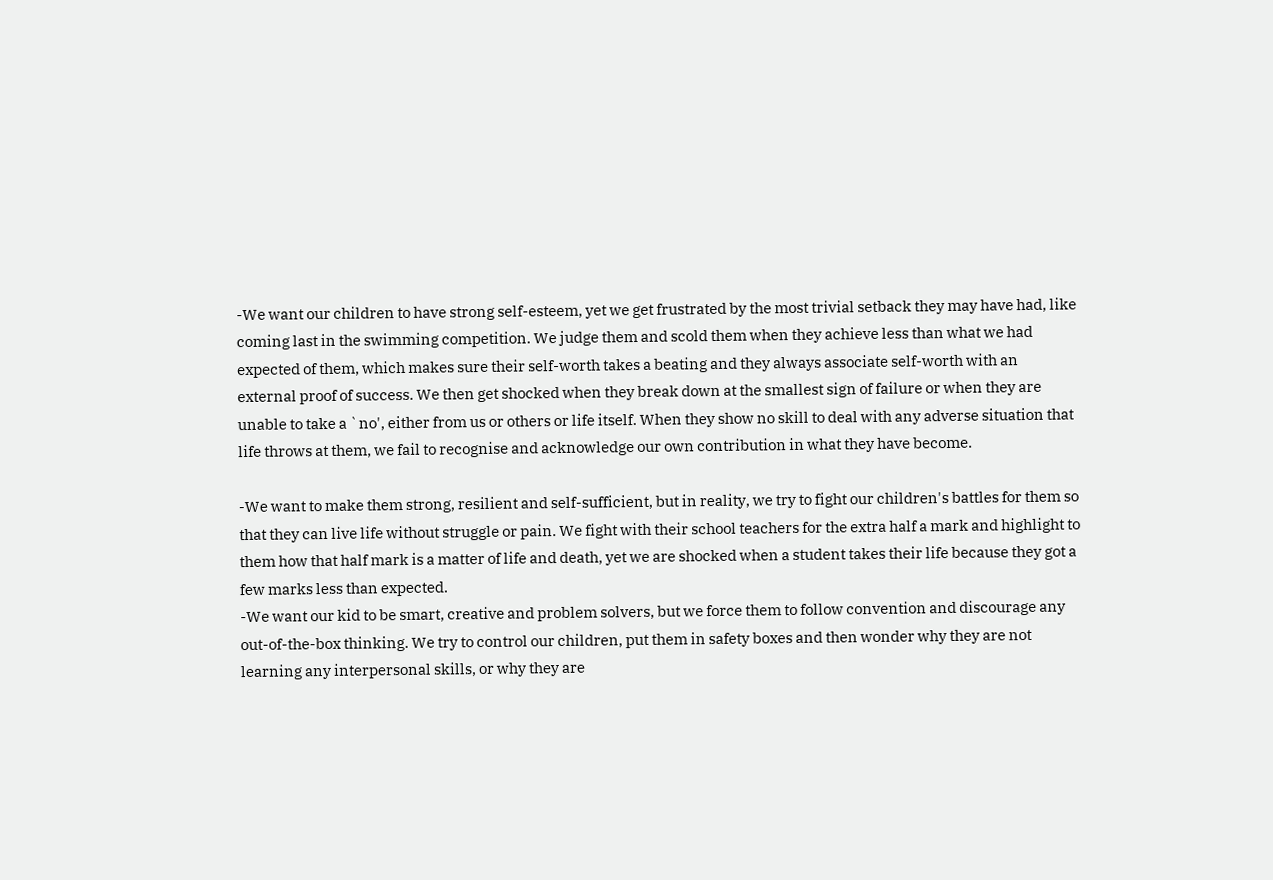-We want our children to have strong self-esteem, yet we get frustrated by the most trivial setback they may have had, like coming last in the swimming competition. We judge them and scold them when they achieve less than what we had expected of them, which makes sure their self-worth takes a beating and they always associate self-worth with an external proof of success. We then get shocked when they break down at the smallest sign of failure or when they are unable to take a `no', either from us or others or life itself. When they show no skill to deal with any adverse situation that life throws at them, we fail to recognise and acknowledge our own contribution in what they have become.

-We want to make them strong, resilient and self-sufficient, but in reality, we try to fight our children's battles for them so that they can live life without struggle or pain. We fight with their school teachers for the extra half a mark and highlight to them how that half mark is a matter of life and death, yet we are shocked when a student takes their life because they got a few marks less than expected.
-We want our kid to be smart, creative and problem solvers, but we force them to follow convention and discourage any out-of-the-box thinking. We try to control our children, put them in safety boxes and then wonder why they are not learning any interpersonal skills, or why they are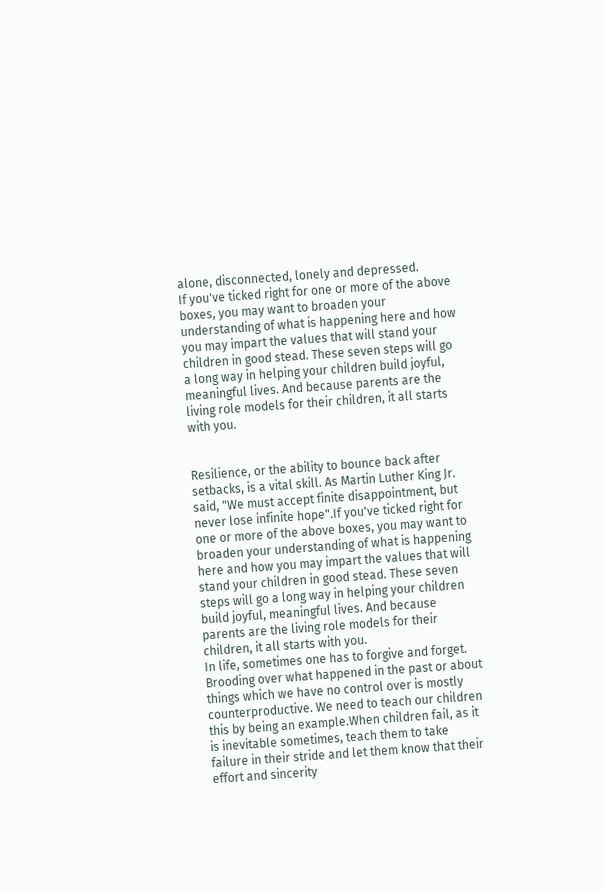alone, disconnected, lonely and depressed.
If you've ticked right for one or more of the above boxes, you may want to broaden your understanding of what is happening here and how you may impart the values that will stand your children in good stead. These seven steps will go a long way in helping your children build joyful, meaningful lives. And because parents are the living role models for their children, it all starts with you.


Resilience, or the ability to bounce back after setbacks, is a vital skill. As Martin Luther King Jr. said, "We must accept finite disappointment, but never lose infinite hope".If you've ticked right for one or more of the above boxes, you may want to broaden your understanding of what is happening here and how you may impart the values that will stand your children in good stead. These seven steps will go a long way in helping your children build joyful, meaningful lives. And because parents are the living role models for their children, it all starts with you.
In life, sometimes one has to forgive and forget. Brooding over what happened in the past or about things which we have no control over is mostly counterproductive. We need to teach our children this by being an example.When children fail, as it is inevitable sometimes, teach them to take failure in their stride and let them know that their effort and sincerity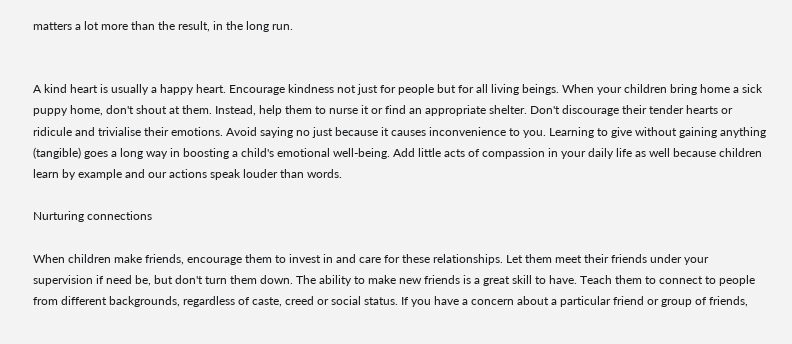matters a lot more than the result, in the long run.


A kind heart is usually a happy heart. Encourage kindness not just for people but for all living beings. When your children bring home a sick puppy home, don't shout at them. Instead, help them to nurse it or find an appropriate shelter. Don't discourage their tender hearts or ridicule and trivialise their emotions. Avoid saying no just because it causes inconvenience to you. Learning to give without gaining anything (tangible) goes a long way in boosting a child's emotional well-being. Add little acts of compassion in your daily life as well because children learn by example and our actions speak louder than words.

Nurturing connections

When children make friends, encourage them to invest in and care for these relationships. Let them meet their friends under your supervision if need be, but don't turn them down. The ability to make new friends is a great skill to have. Teach them to connect to people from different backgrounds, regardless of caste, creed or social status. If you have a concern about a particular friend or group of friends,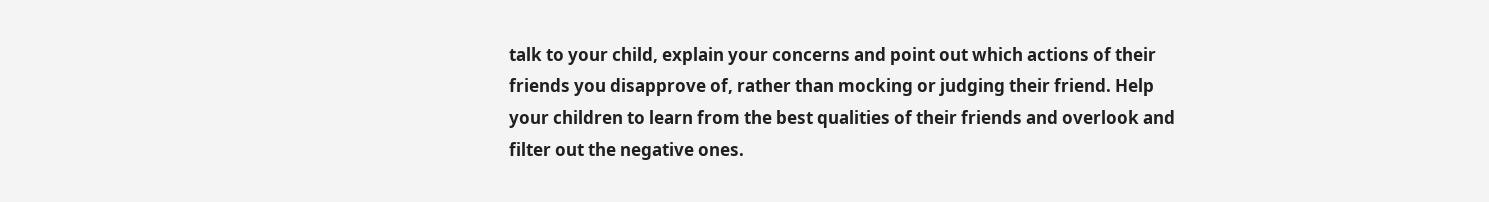talk to your child, explain your concerns and point out which actions of their friends you disapprove of, rather than mocking or judging their friend. Help your children to learn from the best qualities of their friends and overlook and filter out the negative ones.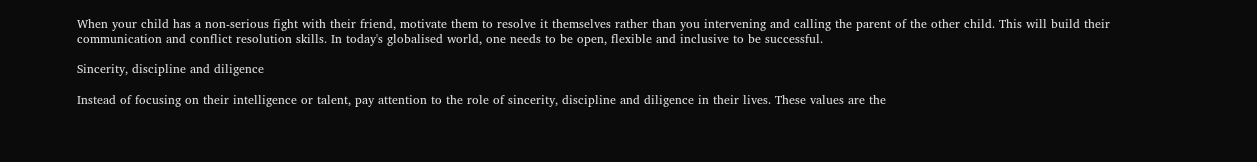When your child has a non-serious fight with their friend, motivate them to resolve it themselves rather than you intervening and calling the parent of the other child. This will build their communication and conflict resolution skills. In today's globalised world, one needs to be open, flexible and inclusive to be successful.

Sincerity, discipline and diligence

Instead of focusing on their intelligence or talent, pay attention to the role of sincerity, discipline and diligence in their lives. These values are the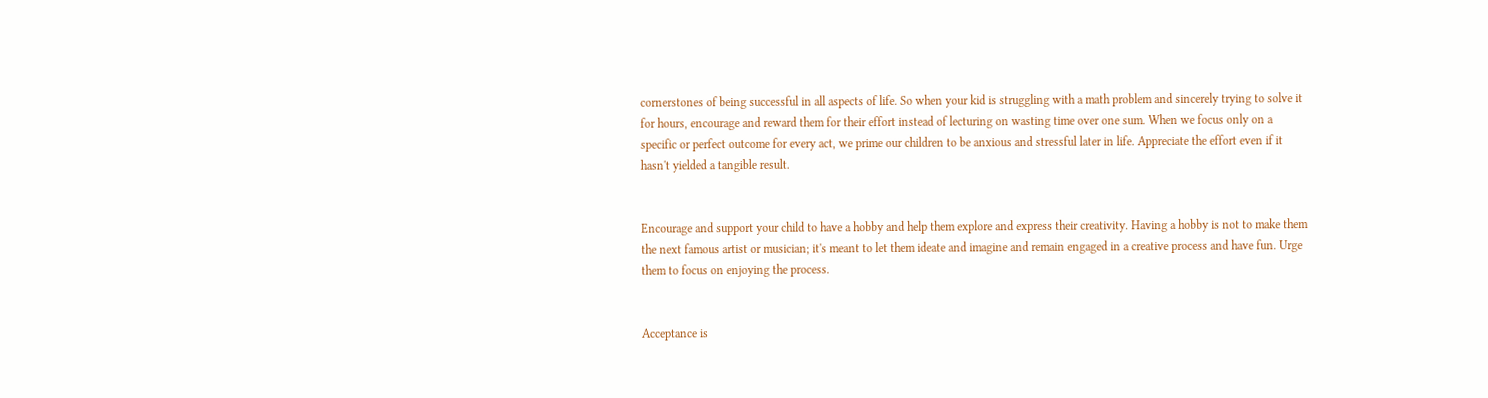cornerstones of being successful in all aspects of life. So when your kid is struggling with a math problem and sincerely trying to solve it for hours, encourage and reward them for their effort instead of lecturing on wasting time over one sum. When we focus only on a specific or perfect outcome for every act, we prime our children to be anxious and stressful later in life. Appreciate the effort even if it hasn't yielded a tangible result.


Encourage and support your child to have a hobby and help them explore and express their creativity. Having a hobby is not to make them the next famous artist or musician; it's meant to let them ideate and imagine and remain engaged in a creative process and have fun. Urge them to focus on enjoying the process.


Acceptance is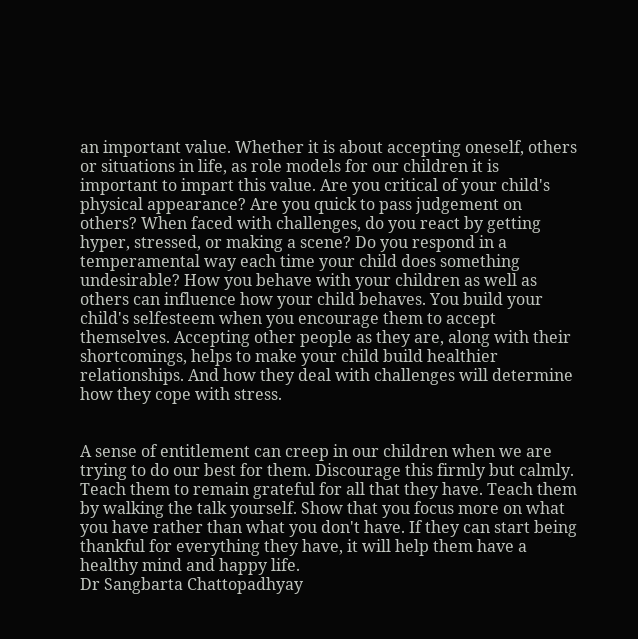an important value. Whether it is about accepting oneself, others or situations in life, as role models for our children it is important to impart this value. Are you critical of your child's physical appearance? Are you quick to pass judgement on others? When faced with challenges, do you react by getting hyper, stressed, or making a scene? Do you respond in a temperamental way each time your child does something undesirable? How you behave with your children as well as others can influence how your child behaves. You build your child's selfesteem when you encourage them to accept themselves. Accepting other people as they are, along with their shortcomings, helps to make your child build healthier relationships. And how they deal with challenges will determine how they cope with stress.


A sense of entitlement can creep in our children when we are trying to do our best for them. Discourage this firmly but calmly. Teach them to remain grateful for all that they have. Teach them by walking the talk yourself. Show that you focus more on what you have rather than what you don't have. If they can start being thankful for everything they have, it will help them have a healthy mind and happy life.
Dr Sangbarta Chattopadhyay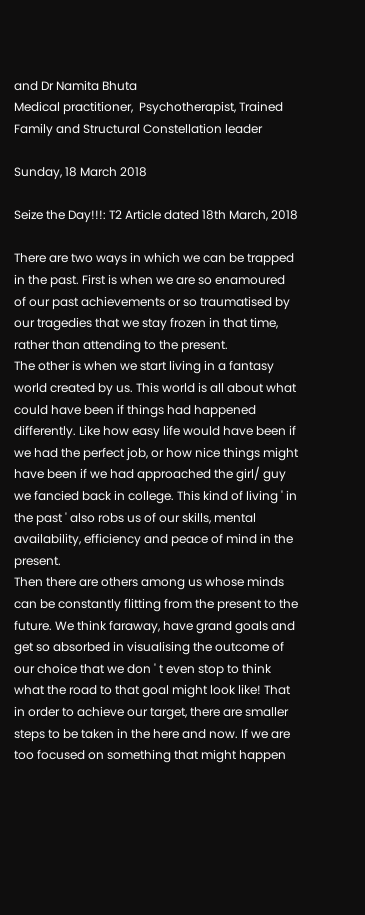and Dr Namita Bhuta
Medical practitioner,  Psychotherapist, Trained Family and Structural Constellation leader

Sunday, 18 March 2018

Seize the Day!!!: T2 Article dated 18th March, 2018

There are two ways in which we can be trapped in the past. First is when we are so enamoured of our past achievements or so traumatised by our tragedies that we stay frozen in that time, rather than attending to the present.
The other is when we start living in a fantasy world created by us. This world is all about what could have been if things had happened differently. Like how easy life would have been if we had the perfect job, or how nice things might have been if we had approached the girl/ guy we fancied back in college. This kind of living ' in the past ' also robs us of our skills, mental availability, efficiency and peace of mind in the present.
Then there are others among us whose minds can be constantly flitting from the present to the future. We think faraway, have grand goals and get so absorbed in visualising the outcome of our choice that we don ' t even stop to think what the road to that goal might look like! That in order to achieve our target, there are smaller steps to be taken in the here and now. If we are too focused on something that might happen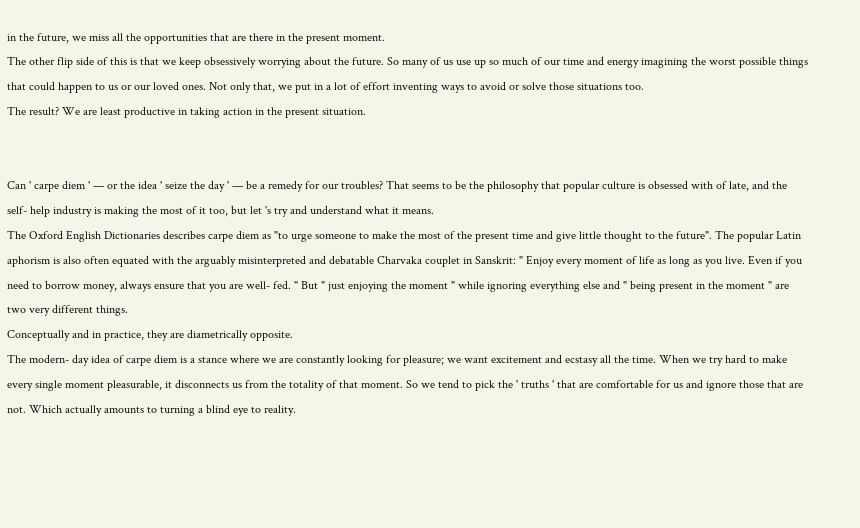in the future, we miss all the opportunities that are there in the present moment.
The other flip side of this is that we keep obsessively worrying about the future. So many of us use up so much of our time and energy imagining the worst possible things that could happen to us or our loved ones. Not only that, we put in a lot of effort inventing ways to avoid or solve those situations too.
The result? We are least productive in taking action in the present situation.


Can ' carpe diem ' — or the idea ' seize the day ' — be a remedy for our troubles? That seems to be the philosophy that popular culture is obsessed with of late, and the self- help industry is making the most of it too, but let 's try and understand what it means.
The Oxford English Dictionaries describes carpe diem as "to urge someone to make the most of the present time and give little thought to the future". The popular Latin aphorism is also often equated with the arguably misinterpreted and debatable Charvaka couplet in Sanskrit: " Enjoy every moment of life as long as you live. Even if you need to borrow money, always ensure that you are well- fed. " But " just enjoying the moment " while ignoring everything else and " being present in the moment " are two very different things.
Conceptually and in practice, they are diametrically opposite.
The modern- day idea of carpe diem is a stance where we are constantly looking for pleasure; we want excitement and ecstasy all the time. When we try hard to make every single moment pleasurable, it disconnects us from the totality of that moment. So we tend to pick the ' truths ' that are comfortable for us and ignore those that are not. Which actually amounts to turning a blind eye to reality.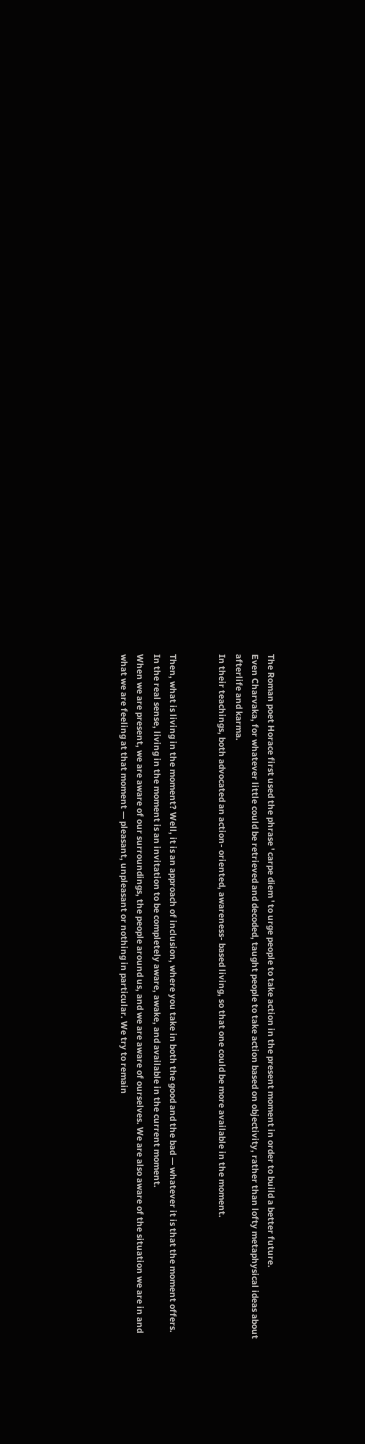The Roman poet Horace first used the phrase ' carpe diem ' to urge people to take action in the present moment in order to build a better future.
Even Charvaka, for whatever little could be retrieved and decoded, taught people to take action based on objectivity, rather than lofty metaphysical ideas about afterlife and karma.
In their teachings, both advocated an action- oriented, awareness- based living, so that one could be more available in the moment.


Then, what is living in the moment? Well, it is an approach of inclusion, where you take in both the good and the bad — whatever it is that the moment offers. In the real sense, living in the moment is an invitation to be completely aware, awake, and available in the current moment.
When we are present, we are aware of our surroundings, the people around us, and we are aware of ourselves. We are also aware of the situation we are in and what we are feeling at that moment — pleasant, unpleasant or nothing in particular. We try to remain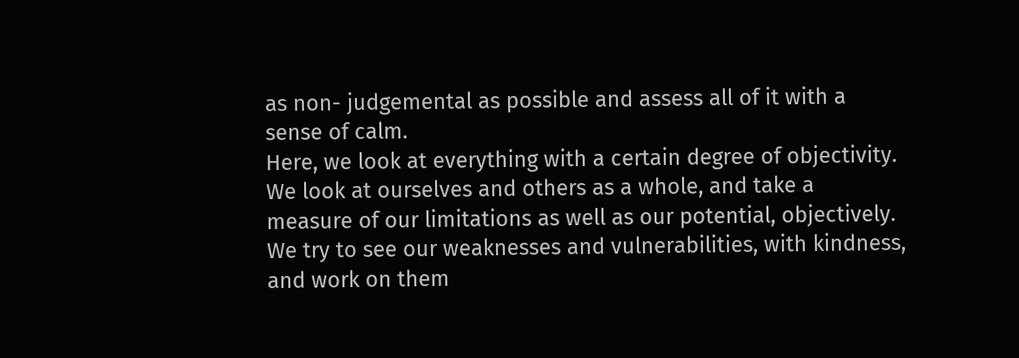as non- judgemental as possible and assess all of it with a sense of calm.
Here, we look at everything with a certain degree of objectivity. We look at ourselves and others as a whole, and take a measure of our limitations as well as our potential, objectively. We try to see our weaknesses and vulnerabilities, with kindness, and work on them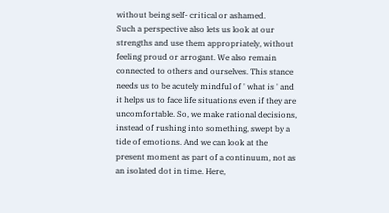without being self- critical or ashamed.
Such a perspective also lets us look at our strengths and use them appropriately, without feeling proud or arrogant. We also remain connected to others and ourselves. This stance needs us to be acutely mindful of ' what is ' and it helps us to face life situations even if they are uncomfortable. So, we make rational decisions, instead of rushing into something, swept by a tide of emotions. And we can look at the present moment as part of a continuum, not as an isolated dot in time. Here,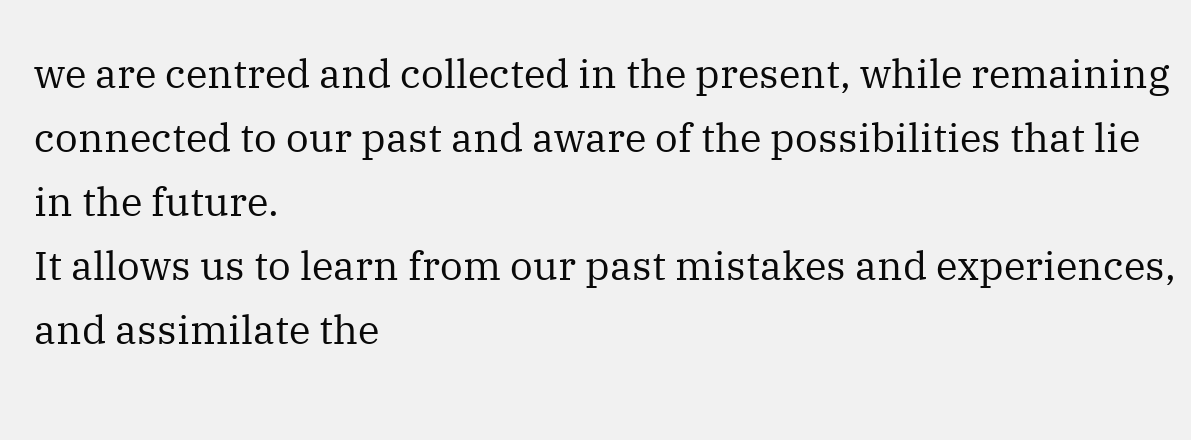we are centred and collected in the present, while remaining connected to our past and aware of the possibilities that lie in the future.
It allows us to learn from our past mistakes and experiences, and assimilate the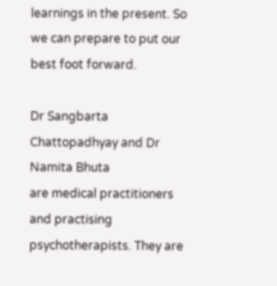learnings in the present. So we can prepare to put our best foot forward.

Dr Sangbarta Chattopadhyay and Dr Namita Bhuta
are medical practitioners and practising psychotherapists. They are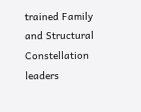trained Family and Structural Constellation leaders